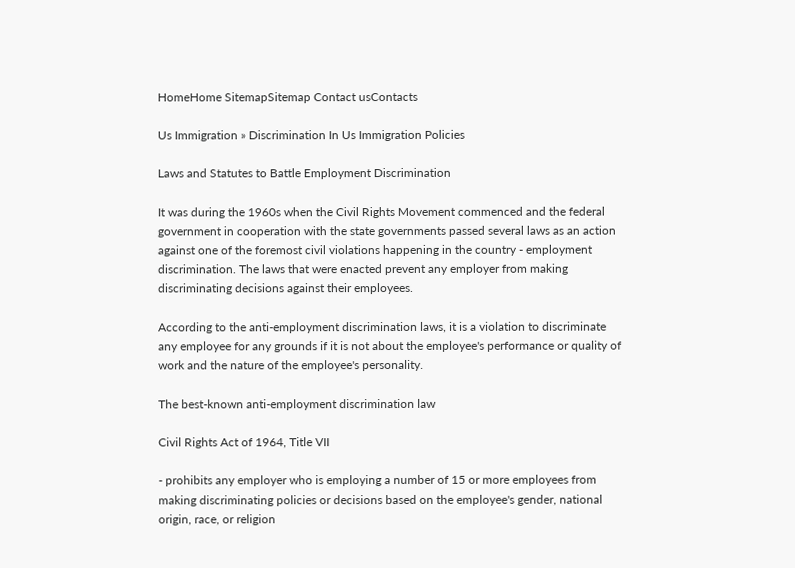HomeHome SitemapSitemap Contact usContacts

Us Immigration » Discrimination In Us Immigration Policies

Laws and Statutes to Battle Employment Discrimination

It was during the 1960s when the Civil Rights Movement commenced and the federal government in cooperation with the state governments passed several laws as an action against one of the foremost civil violations happening in the country - employment discrimination. The laws that were enacted prevent any employer from making discriminating decisions against their employees.

According to the anti-employment discrimination laws, it is a violation to discriminate any employee for any grounds if it is not about the employee's performance or quality of work and the nature of the employee's personality.

The best-known anti-employment discrimination law

Civil Rights Act of 1964, Title VII

- prohibits any employer who is employing a number of 15 or more employees from making discriminating policies or decisions based on the employee's gender, national origin, race, or religion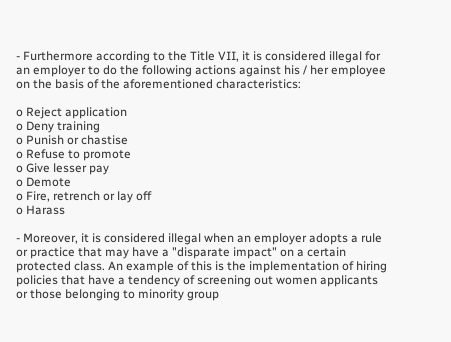- Furthermore according to the Title VII, it is considered illegal for an employer to do the following actions against his / her employee on the basis of the aforementioned characteristics:

o Reject application
o Deny training
o Punish or chastise
o Refuse to promote
o Give lesser pay
o Demote
o Fire, retrench or lay off
o Harass

- Moreover, it is considered illegal when an employer adopts a rule or practice that may have a "disparate impact" on a certain protected class. An example of this is the implementation of hiring policies that have a tendency of screening out women applicants or those belonging to minority group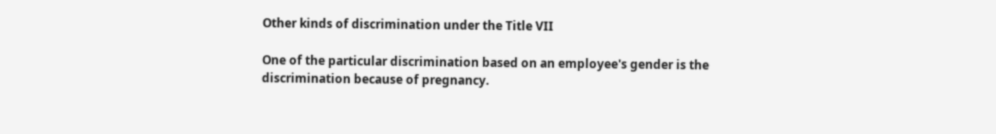Other kinds of discrimination under the Title VII

One of the particular discrimination based on an employee's gender is the discrimination because of pregnancy.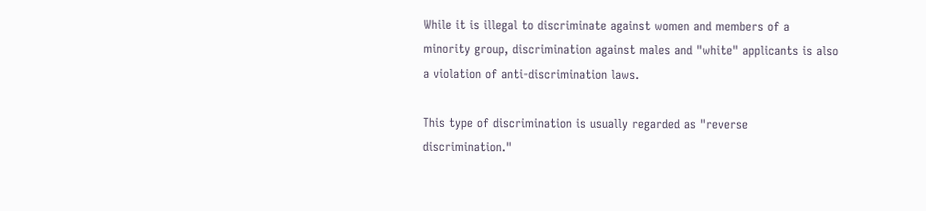While it is illegal to discriminate against women and members of a minority group, discrimination against males and "white" applicants is also a violation of anti-discrimination laws.

This type of discrimination is usually regarded as "reverse discrimination."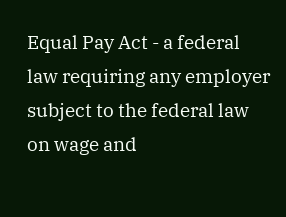Equal Pay Act - a federal law requiring any employer subject to the federal law on wage and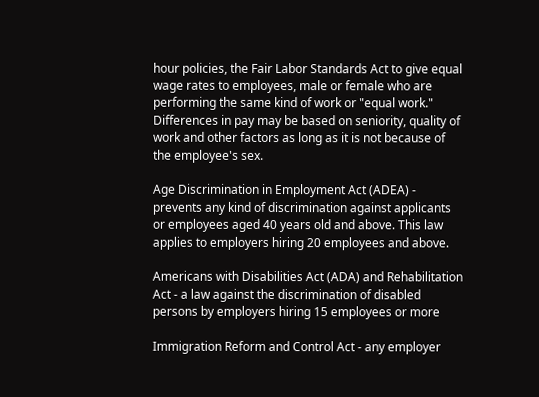hour policies, the Fair Labor Standards Act to give equal wage rates to employees, male or female who are performing the same kind of work or "equal work." Differences in pay may be based on seniority, quality of work and other factors as long as it is not because of the employee's sex.

Age Discrimination in Employment Act (ADEA) - prevents any kind of discrimination against applicants or employees aged 40 years old and above. This law applies to employers hiring 20 employees and above.

Americans with Disabilities Act (ADA) and Rehabilitation Act - a law against the discrimination of disabled persons by employers hiring 15 employees or more

Immigration Reform and Control Act - any employer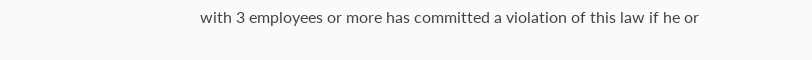with 3 employees or more has committed a violation of this law if he or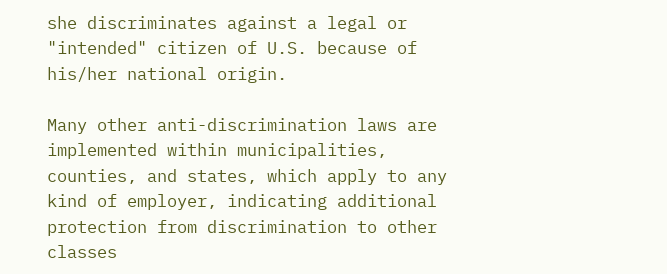she discriminates against a legal or "intended" citizen of U.S. because of his/her national origin.

Many other anti-discrimination laws are implemented within municipalities, counties, and states, which apply to any kind of employer, indicating additional protection from discrimination to other classes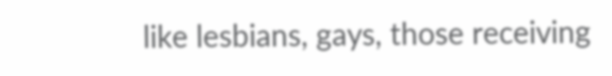like lesbians, gays, those receiving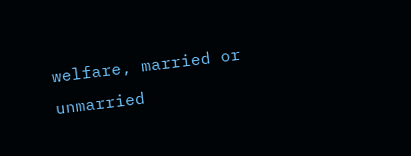welfare, married or unmarried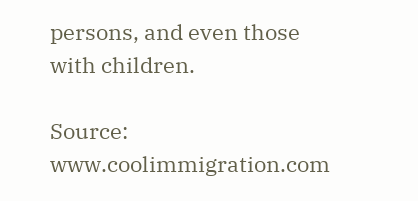persons, and even those with children.

Source: www.coolimmigration.com